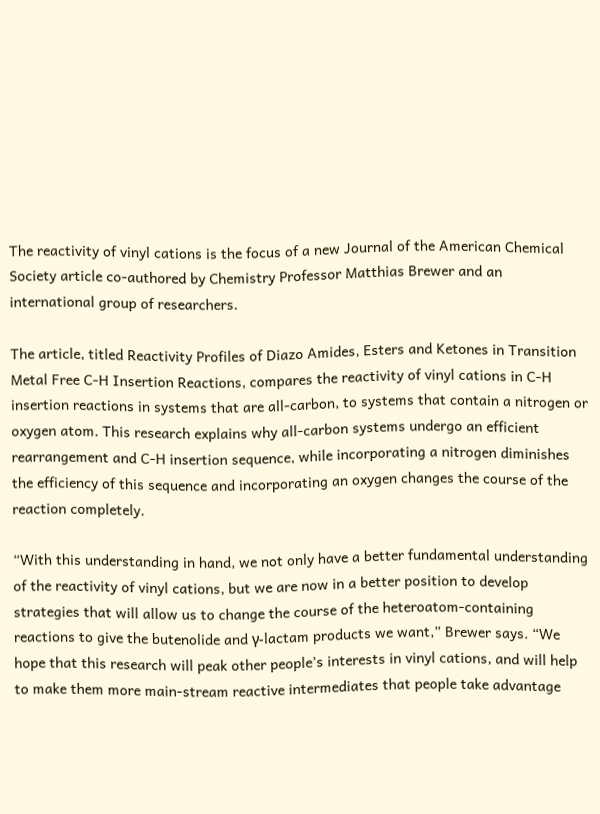The reactivity of vinyl cations is the focus of a new Journal of the American Chemical Society article co-authored by Chemistry Professor Matthias Brewer and an international group of researchers.

The article, titled Reactivity Profiles of Diazo Amides, Esters and Ketones in Transition Metal Free C-H Insertion Reactions, compares the reactivity of vinyl cations in C-H insertion reactions in systems that are all-carbon, to systems that contain a nitrogen or oxygen atom. This research explains why all-carbon systems undergo an efficient rearrangement and C-H insertion sequence, while incorporating a nitrogen diminishes the efficiency of this sequence and incorporating an oxygen changes the course of the reaction completely.

“With this understanding in hand, we not only have a better fundamental understanding of the reactivity of vinyl cations, but we are now in a better position to develop strategies that will allow us to change the course of the heteroatom-containing reactions to give the butenolide and γ-lactam products we want,” Brewer says. “We hope that this research will peak other people’s interests in vinyl cations, and will help to make them more main-stream reactive intermediates that people take advantage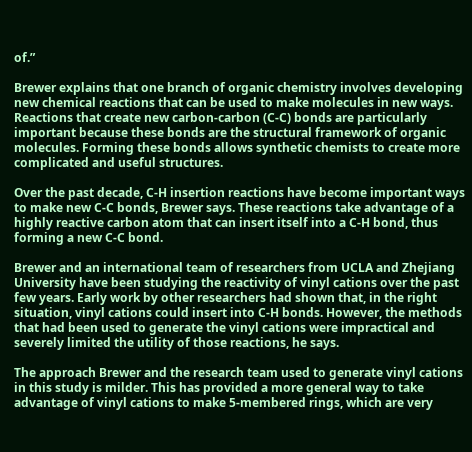of.”

Brewer explains that one branch of organic chemistry involves developing new chemical reactions that can be used to make molecules in new ways. Reactions that create new carbon-carbon (C-C) bonds are particularly important because these bonds are the structural framework of organic molecules. Forming these bonds allows synthetic chemists to create more complicated and useful structures.

Over the past decade, C-H insertion reactions have become important ways to make new C-C bonds, Brewer says. These reactions take advantage of a highly reactive carbon atom that can insert itself into a C-H bond, thus forming a new C-C bond.

Brewer and an international team of researchers from UCLA and Zhejiang University have been studying the reactivity of vinyl cations over the past few years. Early work by other researchers had shown that, in the right situation, vinyl cations could insert into C-H bonds. However, the methods that had been used to generate the vinyl cations were impractical and severely limited the utility of those reactions, he says.

The approach Brewer and the research team used to generate vinyl cations in this study is milder. This has provided a more general way to take advantage of vinyl cations to make 5-membered rings, which are very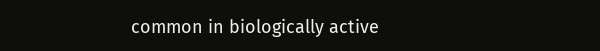common in biologically active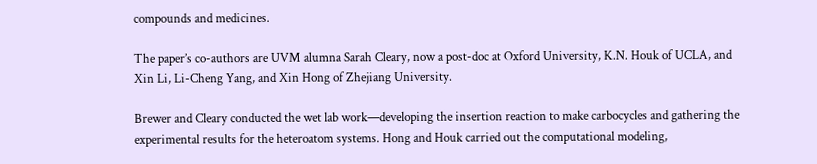compounds and medicines.

The paper’s co-authors are UVM alumna Sarah Cleary, now a post-doc at Oxford University, K.N. Houk of UCLA, and Xin Li, Li-Cheng Yang, and Xin Hong of Zhejiang University.

Brewer and Cleary conducted the wet lab work—developing the insertion reaction to make carbocycles and gathering the experimental results for the heteroatom systems. Hong and Houk carried out the computational modeling,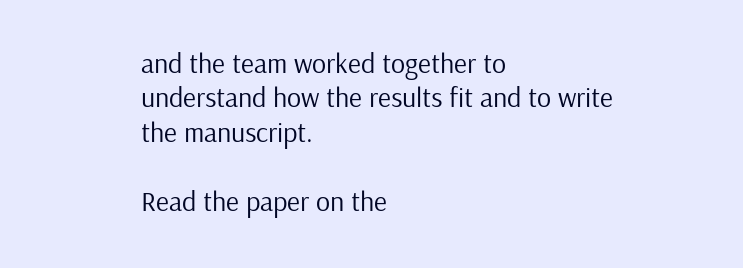and the team worked together to understand how the results fit and to write the manuscript.

Read the paper on the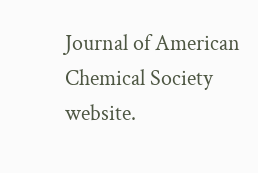Journal of American Chemical Society website.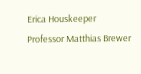Erica Houskeeper
Professor Matthias Brewer